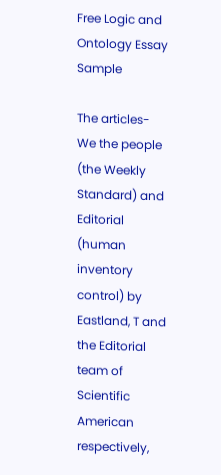Free Logic and Ontology Essay Sample

The articles- We the people (the Weekly Standard) and Editorial (human inventory control) by Eastland, T and the Editorial team of Scientific American respectively,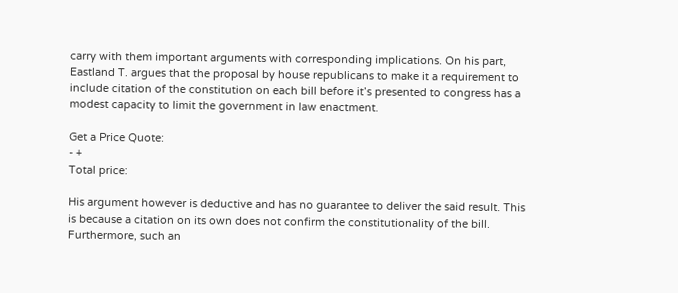carry with them important arguments with corresponding implications. On his part, Eastland T. argues that the proposal by house republicans to make it a requirement to include citation of the constitution on each bill before it’s presented to congress has a modest capacity to limit the government in law enactment.

Get a Price Quote:
- +
Total price:

His argument however is deductive and has no guarantee to deliver the said result. This is because a citation on its own does not confirm the constitutionality of the bill. Furthermore, such an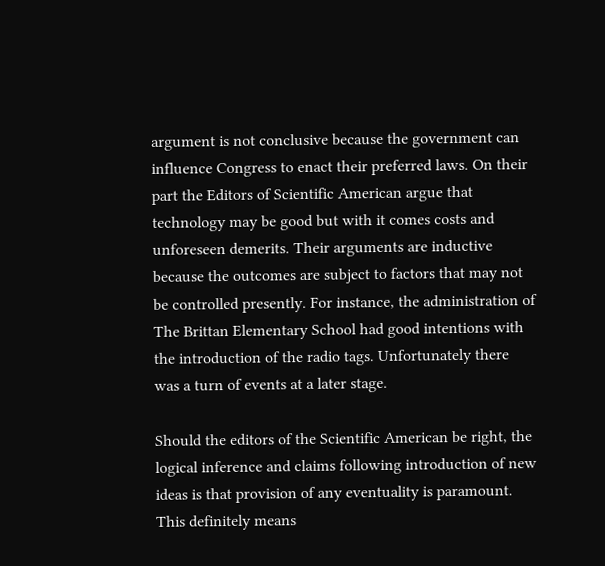argument is not conclusive because the government can influence Congress to enact their preferred laws. On their part the Editors of Scientific American argue that technology may be good but with it comes costs and unforeseen demerits. Their arguments are inductive because the outcomes are subject to factors that may not be controlled presently. For instance, the administration of The Brittan Elementary School had good intentions with the introduction of the radio tags. Unfortunately there was a turn of events at a later stage.

Should the editors of the Scientific American be right, the logical inference and claims following introduction of new ideas is that provision of any eventuality is paramount. This definitely means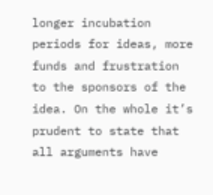longer incubation periods for ideas, more funds and frustration to the sponsors of the idea. On the whole it’s prudent to state that all arguments have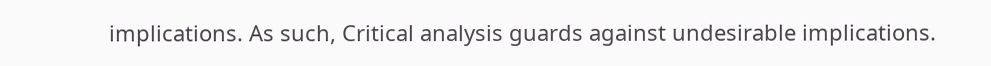implications. As such, Critical analysis guards against undesirable implications.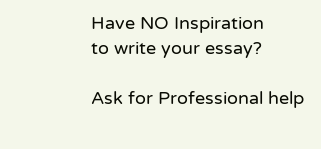Have NO Inspiration
to write your essay?

Ask for Professional help